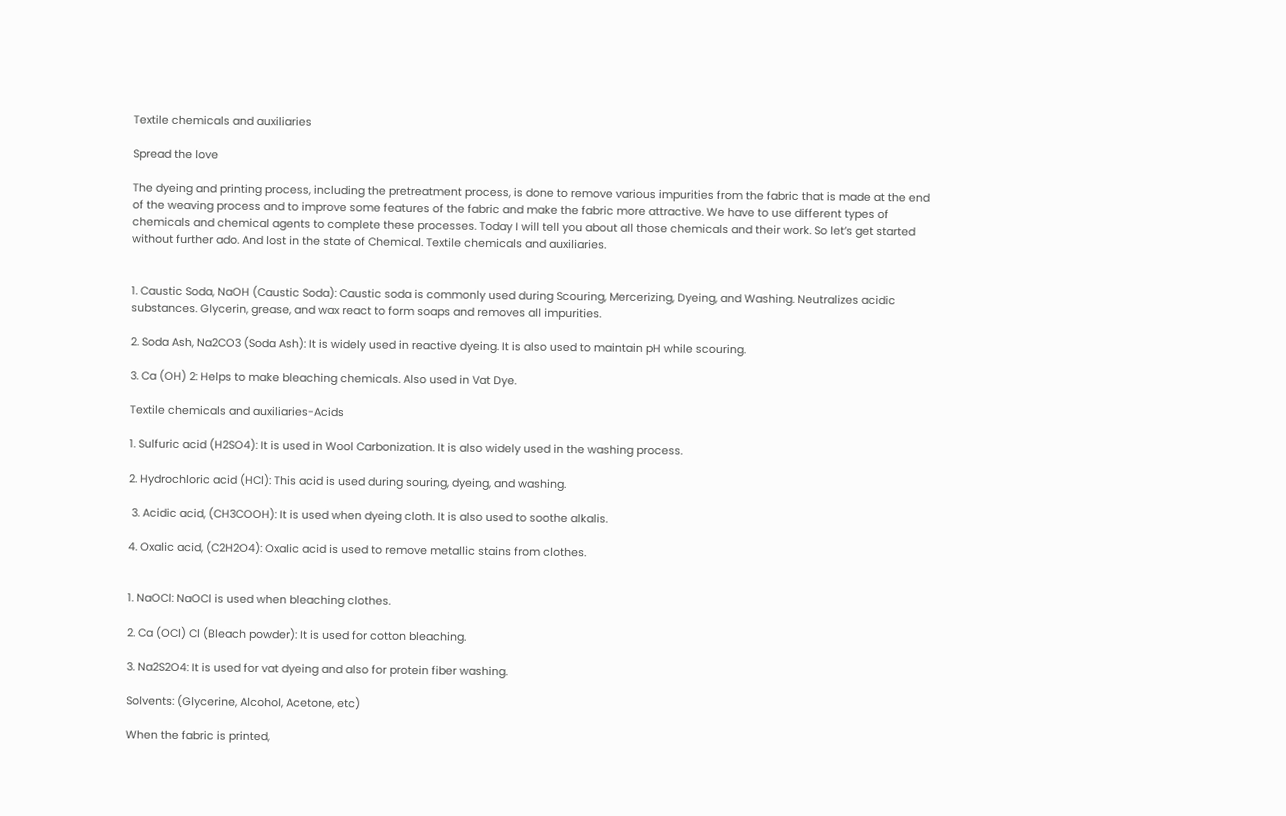Textile chemicals and auxiliaries

Spread the love

The dyeing and printing process, including the pretreatment process, is done to remove various impurities from the fabric that is made at the end of the weaving process and to improve some features of the fabric and make the fabric more attractive. We have to use different types of chemicals and chemical agents to complete these processes. Today I will tell you about all those chemicals and their work. So let’s get started without further ado. And lost in the state of Chemical. Textile chemicals and auxiliaries.


1. Caustic Soda, NaOH (Caustic Soda): Caustic soda is commonly used during Scouring, Mercerizing, Dyeing, and Washing. Neutralizes acidic substances. Glycerin, grease, and wax react to form soaps and removes all impurities.

2. Soda Ash, Na2CO3 (Soda Ash): It is widely used in reactive dyeing. It is also used to maintain pH while scouring.

3. Ca (OH) 2: Helps to make bleaching chemicals. Also used in Vat Dye.

Textile chemicals and auxiliaries-Acids

1. Sulfuric acid (H2SO4): It is used in Wool Carbonization. It is also widely used in the washing process.

2. Hydrochloric acid (HCl): This acid is used during souring, dyeing, and washing.

 3. Acidic acid, (CH3COOH): It is used when dyeing cloth. It is also used to soothe alkalis.

4. Oxalic acid, (C2H2O4): Oxalic acid is used to remove metallic stains from clothes.


1. NaOCl: NaOCl is used when bleaching clothes.

2. Ca (OCl) Cl (Bleach powder): It is used for cotton bleaching.

3. Na2S2O4: It is used for vat dyeing and also for protein fiber washing.

Solvents: (Glycerine, Alcohol, Acetone, etc)

When the fabric is printed,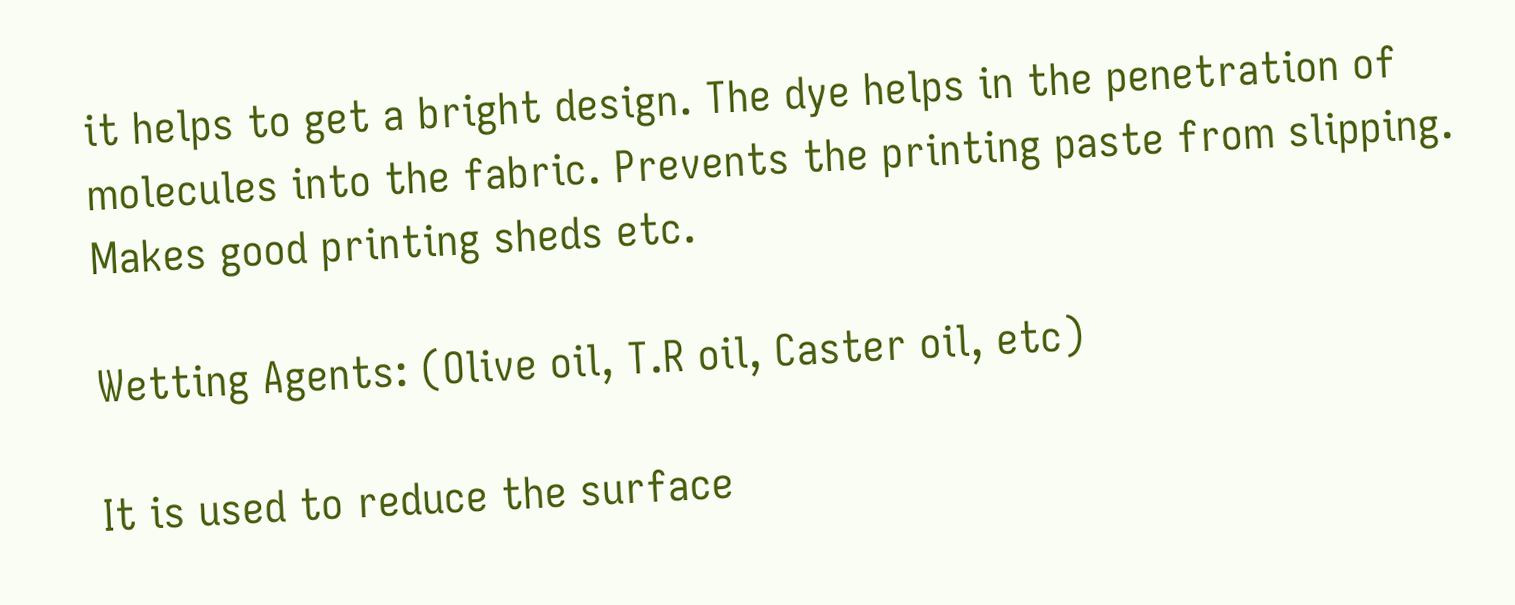it helps to get a bright design. The dye helps in the penetration of molecules into the fabric. Prevents the printing paste from slipping. Makes good printing sheds etc.

Wetting Agents: (Olive oil, T.R oil, Caster oil, etc)

It is used to reduce the surface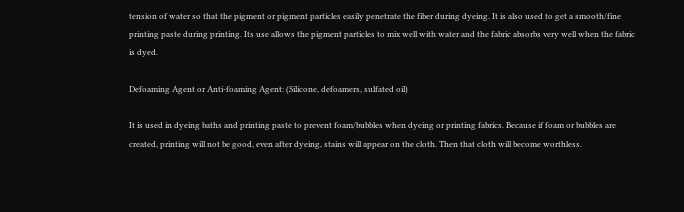tension of water so that the pigment or pigment particles easily penetrate the fiber during dyeing. It is also used to get a smooth/fine printing paste during printing. Its use allows the pigment particles to mix well with water and the fabric absorbs very well when the fabric is dyed.

Defoaming Agent or Anti-foaming Agent: (Silicone, defoamers, sulfated oil)

It is used in dyeing baths and printing paste to prevent foam/bubbles when dyeing or printing fabrics. Because if foam or bubbles are created, printing will not be good, even after dyeing, stains will appear on the cloth. Then that cloth will become worthless.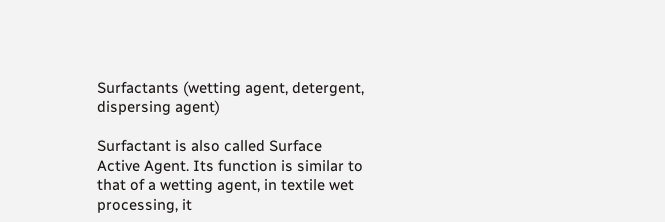Surfactants (wetting agent, detergent, dispersing agent)

Surfactant is also called Surface Active Agent. Its function is similar to that of a wetting agent, in textile wet processing, it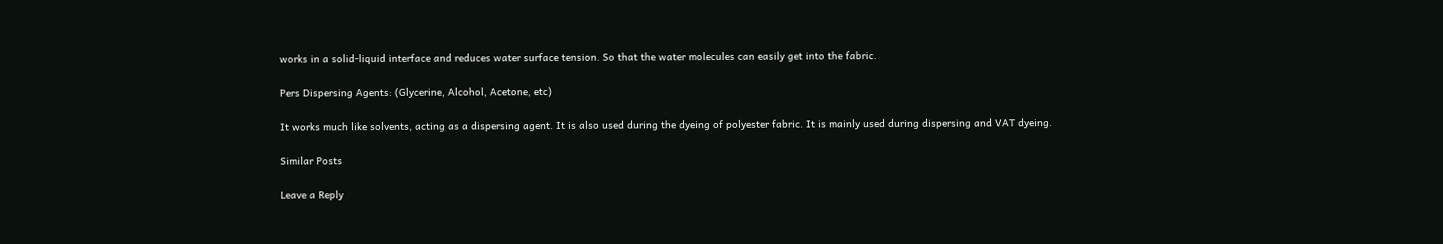works in a solid-liquid interface and reduces water surface tension. So that the water molecules can easily get into the fabric.

Pers Dispersing Agents: (Glycerine, Alcohol, Acetone, etc)

It works much like solvents, acting as a dispersing agent. It is also used during the dyeing of polyester fabric. It is mainly used during dispersing and VAT dyeing.

Similar Posts

Leave a Reply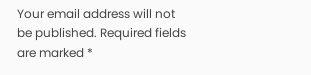Your email address will not be published. Required fields are marked *